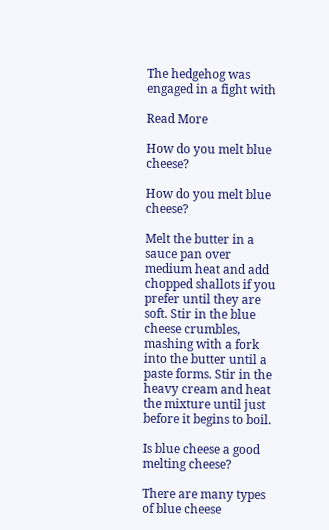The hedgehog was engaged in a fight with

Read More

How do you melt blue cheese?

How do you melt blue cheese?

Melt the butter in a sauce pan over medium heat and add chopped shallots if you prefer until they are soft. Stir in the blue cheese crumbles, mashing with a fork into the butter until a paste forms. Stir in the heavy cream and heat the mixture until just before it begins to boil.

Is blue cheese a good melting cheese?

There are many types of blue cheese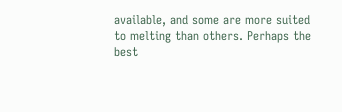available, and some are more suited to melting than others. Perhaps the best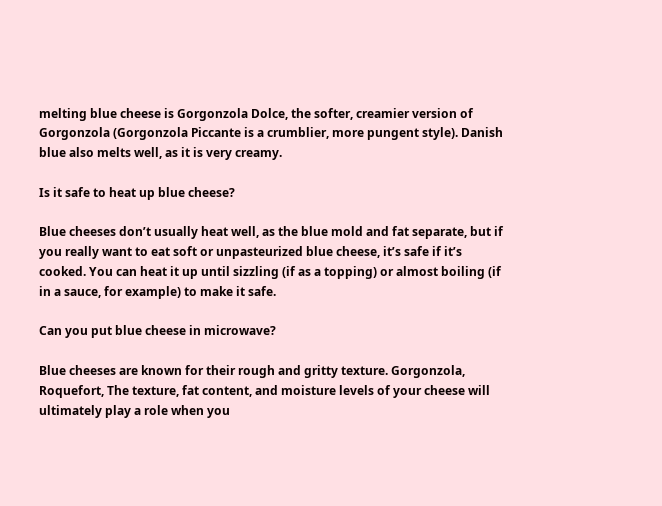melting blue cheese is Gorgonzola Dolce, the softer, creamier version of Gorgonzola (Gorgonzola Piccante is a crumblier, more pungent style). Danish blue also melts well, as it is very creamy.

Is it safe to heat up blue cheese?

Blue cheeses don’t usually heat well, as the blue mold and fat separate, but if you really want to eat soft or unpasteurized blue cheese, it’s safe if it’s cooked. You can heat it up until sizzling (if as a topping) or almost boiling (if in a sauce, for example) to make it safe.

Can you put blue cheese in microwave?

Blue cheeses are known for their rough and gritty texture. Gorgonzola, Roquefort, The texture, fat content, and moisture levels of your cheese will ultimately play a role when you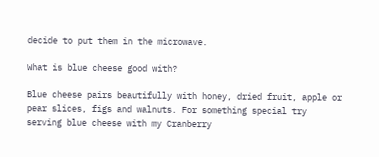decide to put them in the microwave.

What is blue cheese good with?

Blue cheese pairs beautifully with honey, dried fruit, apple or pear slices, figs and walnuts. For something special try serving blue cheese with my Cranberry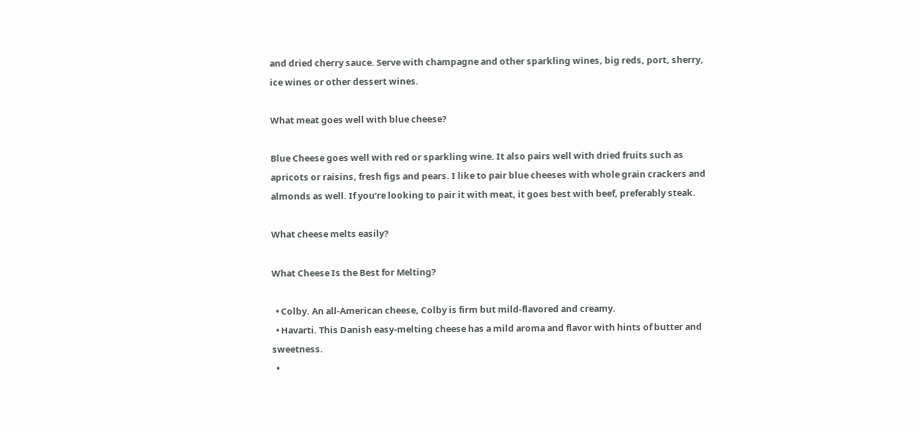and dried cherry sauce. Serve with champagne and other sparkling wines, big reds, port, sherry, ice wines or other dessert wines.

What meat goes well with blue cheese?

Blue Cheese goes well with red or sparkling wine. It also pairs well with dried fruits such as apricots or raisins, fresh figs and pears. I like to pair blue cheeses with whole grain crackers and almonds as well. If you’re looking to pair it with meat, it goes best with beef, preferably steak.

What cheese melts easily?

What Cheese Is the Best for Melting?

  • Colby. An all-American cheese, Colby is firm but mild-flavored and creamy.
  • Havarti. This Danish easy-melting cheese has a mild aroma and flavor with hints of butter and sweetness.
  •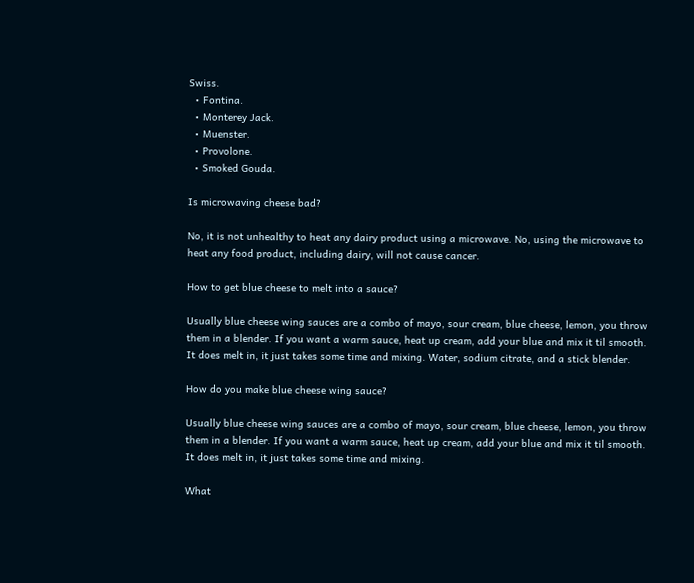Swiss.
  • Fontina.
  • Monterey Jack.
  • Muenster.
  • Provolone.
  • Smoked Gouda.

Is microwaving cheese bad?

No, it is not unhealthy to heat any dairy product using a microwave. No, using the microwave to heat any food product, including dairy, will not cause cancer.

How to get blue cheese to melt into a sauce?

Usually blue cheese wing sauces are a combo of mayo, sour cream, blue cheese, lemon, you throw them in a blender. If you want a warm sauce, heat up cream, add your blue and mix it til smooth. It does melt in, it just takes some time and mixing. Water, sodium citrate, and a stick blender.

How do you make blue cheese wing sauce?

Usually blue cheese wing sauces are a combo of mayo, sour cream, blue cheese, lemon, you throw them in a blender. If you want a warm sauce, heat up cream, add your blue and mix it til smooth. It does melt in, it just takes some time and mixing.

What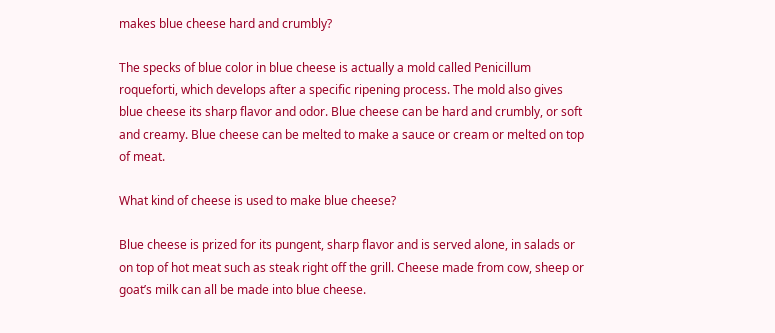makes blue cheese hard and crumbly?

The specks of blue color in blue cheese is actually a mold called Penicillum roqueforti, which develops after a specific ripening process. The mold also gives blue cheese its sharp flavor and odor. Blue cheese can be hard and crumbly, or soft and creamy. Blue cheese can be melted to make a sauce or cream or melted on top of meat.

What kind of cheese is used to make blue cheese?

Blue cheese is prized for its pungent, sharp flavor and is served alone, in salads or on top of hot meat such as steak right off the grill. Cheese made from cow, sheep or goat’s milk can all be made into blue cheese.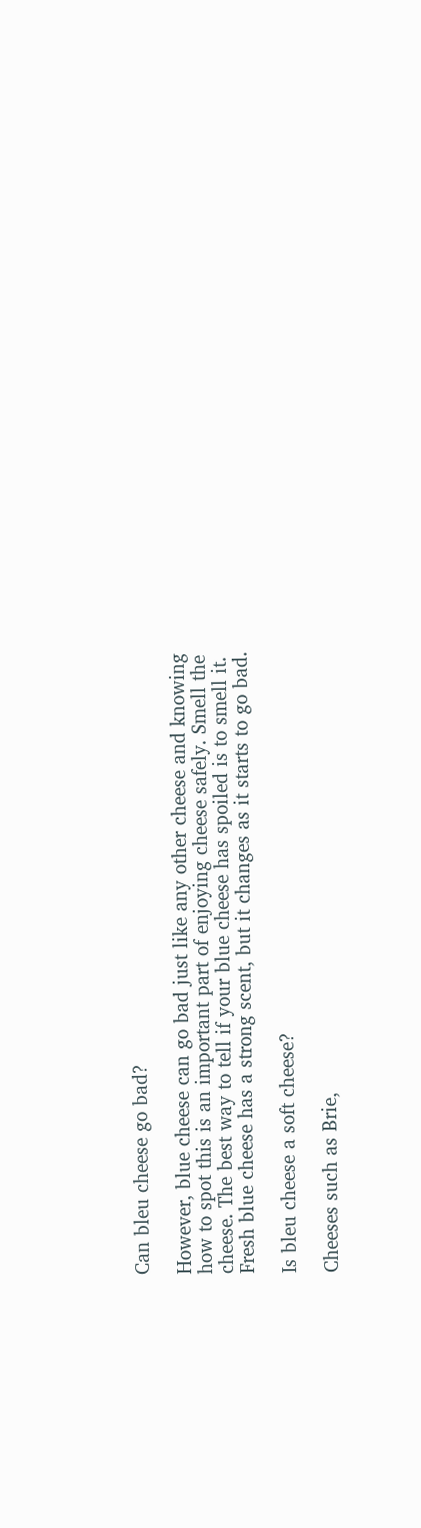Can bleu cheese go bad?

However, blue cheese can go bad just like any other cheese and knowing how to spot this is an important part of enjoying cheese safely. Smell the cheese. The best way to tell if your blue cheese has spoiled is to smell it. Fresh blue cheese has a strong scent, but it changes as it starts to go bad.

Is bleu cheese a soft cheese?

Cheeses such as Brie,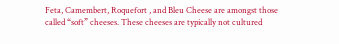Feta, Camembert, Roquefort , and Bleu Cheese are amongst those called “soft” cheeses. These cheeses are typically not cultured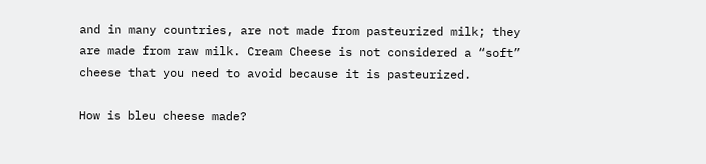and in many countries, are not made from pasteurized milk; they are made from raw milk. Cream Cheese is not considered a “soft” cheese that you need to avoid because it is pasteurized.

How is bleu cheese made?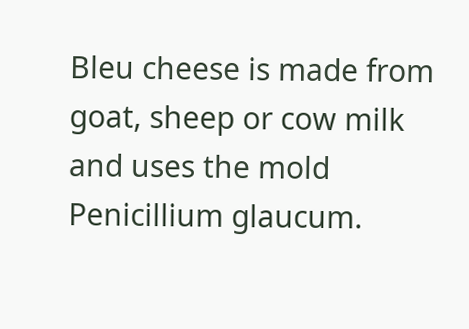Bleu cheese is made from goat, sheep or cow milk and uses the mold Penicillium glaucum.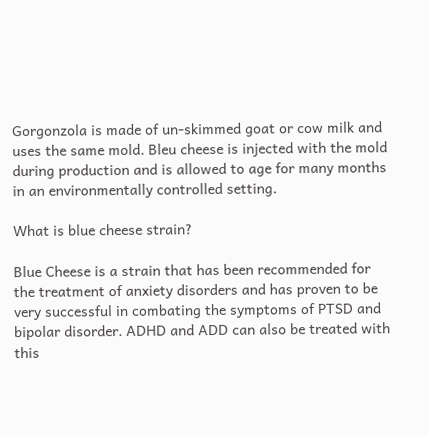Gorgonzola is made of un-skimmed goat or cow milk and uses the same mold. Bleu cheese is injected with the mold during production and is allowed to age for many months in an environmentally controlled setting.

What is blue cheese strain?

Blue Cheese is a strain that has been recommended for the treatment of anxiety disorders and has proven to be very successful in combating the symptoms of PTSD and bipolar disorder. ADHD and ADD can also be treated with this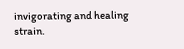invigorating and healing strain.